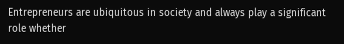Entrepreneurs are ubiquitous in society and always play a significant role whether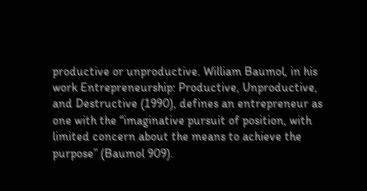productive or unproductive. William Baumol, in his work Entrepreneurship: Productive, Unproductive, and Destructive (1990), defines an entrepreneur as one with the “imaginative pursuit of position, with limited concern about the means to achieve the purpose” (Baumol 909).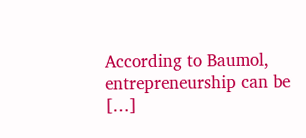According to Baumol, entrepreneurship can be […]